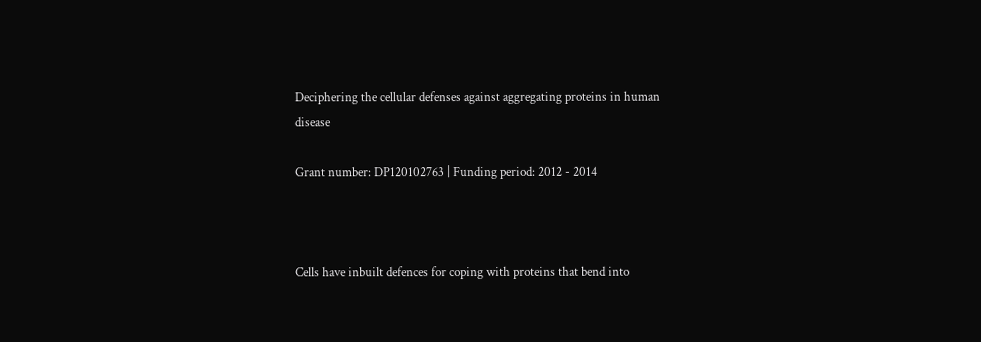Deciphering the cellular defenses against aggregating proteins in human disease

Grant number: DP120102763 | Funding period: 2012 - 2014



Cells have inbuilt defences for coping with proteins that bend into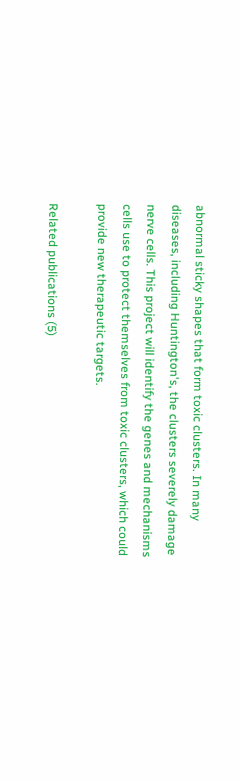abnormal sticky shapes that form toxic clusters. In many diseases, including Huntington's, the clusters severely damage nerve cells. This project will identify the genes and mechanisms cells use to protect themselves from toxic clusters, which could provide new therapeutic targets.

Related publications (5)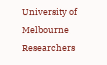University of Melbourne Researchers